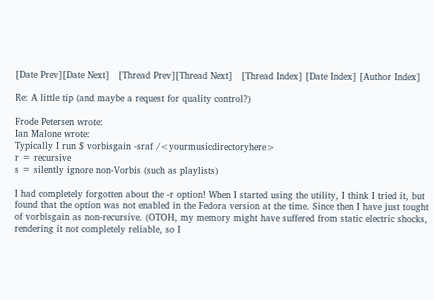[Date Prev][Date Next]   [Thread Prev][Thread Next]   [Thread Index] [Date Index] [Author Index]

Re: A little tip (and maybe a request for quality control?)

Frode Petersen wrote:
Ian Malone wrote:
Typically I run $ vorbisgain -sraf /<yourmusicdirectoryhere>
r = recursive
s = silently ignore non-Vorbis (such as playlists)

I had completely forgotten about the -r option! When I started using the utility, I think I tried it, but found that the option was not enabled in the Fedora version at the time. Since then I have just tought of vorbisgain as non-recursive. (OTOH, my memory might have suffered from static electric shocks, rendering it not completely reliable, so I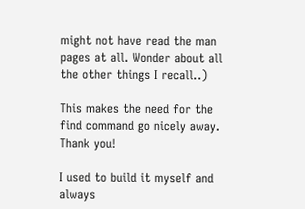might not have read the man pages at all. Wonder about all the other things I recall..)

This makes the need for the find command go nicely away. Thank you!

I used to build it myself and always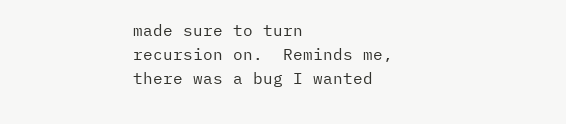made sure to turn
recursion on.  Reminds me, there was a bug I wanted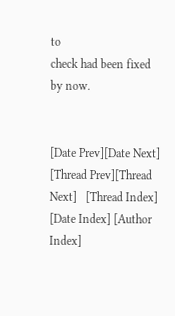to
check had been fixed by now.


[Date Prev][Date Next]   [Thread Prev][Thread Next]   [Thread Index] [Date Index] [Author Index]